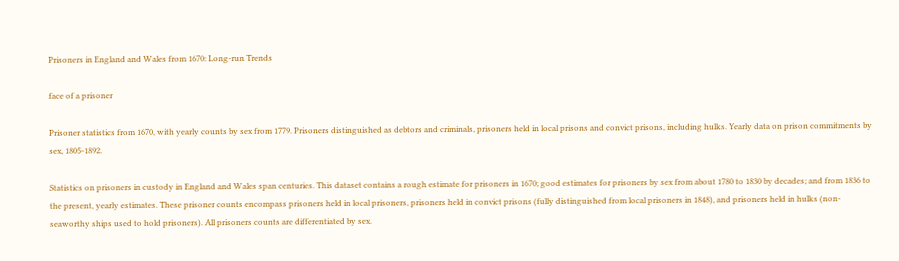Prisoners in England and Wales from 1670: Long-run Trends

face of a prisoner

Prisoner statistics from 1670, with yearly counts by sex from 1779. Prisoners distinguished as debtors and criminals, prisoners held in local prisons and convict prisons, including hulks. Yearly data on prison commitments by sex, 1805-1892.

Statistics on prisoners in custody in England and Wales span centuries. This dataset contains a rough estimate for prisoners in 1670; good estimates for prisoners by sex from about 1780 to 1830 by decades; and from 1836 to the present, yearly estimates. These prisoner counts encompass prisoners held in local prisoners, prisoners held in convict prisons (fully distinguished from local prisoners in 1848), and prisoners held in hulks (non-seaworthy ships used to hold prisoners). All prisoners counts are differentiated by sex.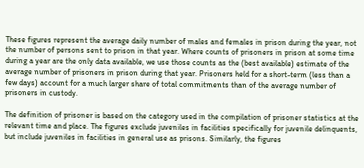These figures represent the average daily number of males and females in prison during the year, not the number of persons sent to prison in that year. Where counts of prisoners in prison at some time during a year are the only data available, we use those counts as the (best available) estimate of the average number of prisoners in prison during that year. Prisoners held for a short-term (less than a few days) account for a much larger share of total commitments than of the average number of prisoners in custody.

The definition of prisoner is based on the category used in the compilation of prisoner statistics at the relevant time and place. The figures exclude juveniles in facilities specifically for juvenile delinquents, but include juveniles in facilities in general use as prisons. Similarly, the figures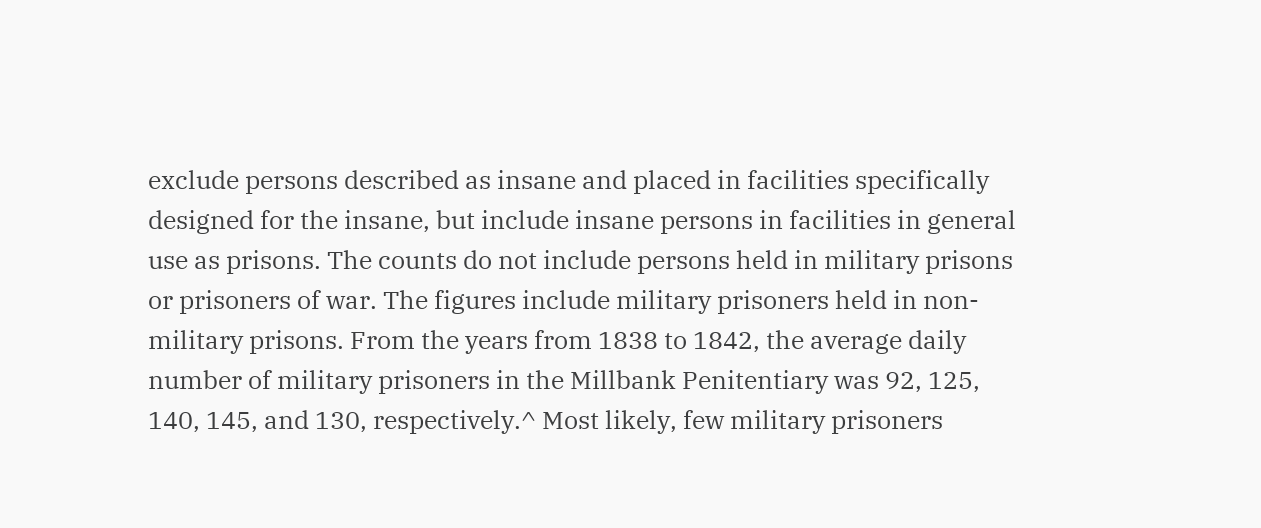exclude persons described as insane and placed in facilities specifically designed for the insane, but include insane persons in facilities in general use as prisons. The counts do not include persons held in military prisons or prisoners of war. The figures include military prisoners held in non-military prisons. From the years from 1838 to 1842, the average daily number of military prisoners in the Millbank Penitentiary was 92, 125, 140, 145, and 130, respectively.^ Most likely, few military prisoners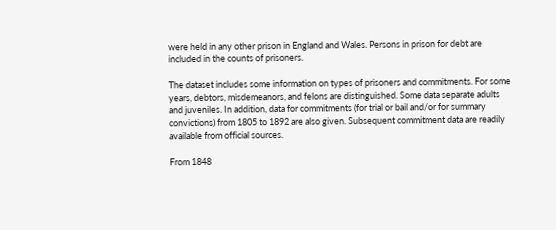were held in any other prison in England and Wales. Persons in prison for debt are included in the counts of prisoners.

The dataset includes some information on types of prisoners and commitments. For some years, debtors, misdemeanors, and felons are distinguished. Some data separate adults and juveniles. In addition, data for commitments (for trial or bail and/or for summary convictions) from 1805 to 1892 are also given. Subsequent commitment data are readily available from official sources.

From 1848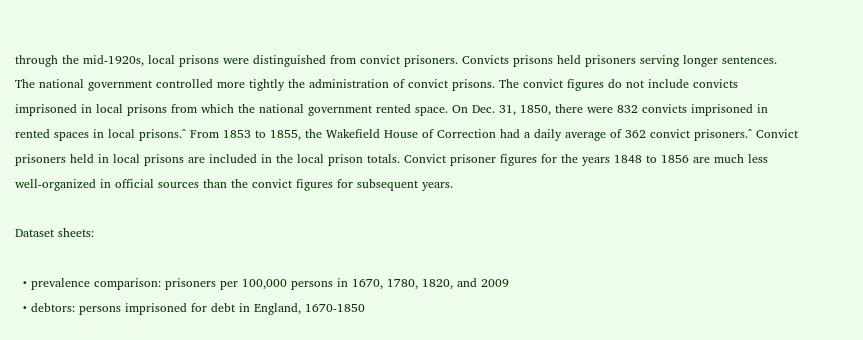through the mid-1920s, local prisons were distinguished from convict prisoners. Convicts prisons held prisoners serving longer sentences. The national government controlled more tightly the administration of convict prisons. The convict figures do not include convicts imprisoned in local prisons from which the national government rented space. On Dec. 31, 1850, there were 832 convicts imprisoned in rented spaces in local prisons.^ From 1853 to 1855, the Wakefield House of Correction had a daily average of 362 convict prisoners.^ Convict prisoners held in local prisons are included in the local prison totals. Convict prisoner figures for the years 1848 to 1856 are much less well-organized in official sources than the convict figures for subsequent years.

Dataset sheets:

  • prevalence comparison: prisoners per 100,000 persons in 1670, 1780, 1820, and 2009
  • debtors: persons imprisoned for debt in England, 1670-1850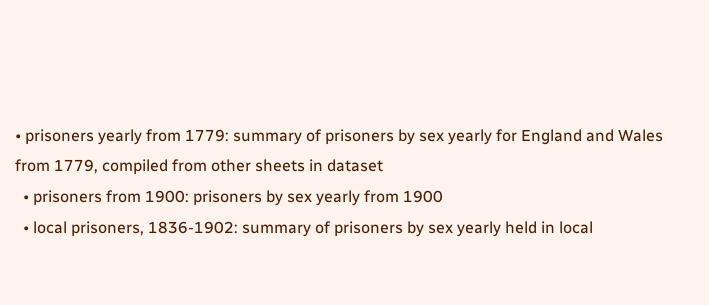• prisoners yearly from 1779: summary of prisoners by sex yearly for England and Wales from 1779, compiled from other sheets in dataset
  • prisoners from 1900: prisoners by sex yearly from 1900
  • local prisoners, 1836-1902: summary of prisoners by sex yearly held in local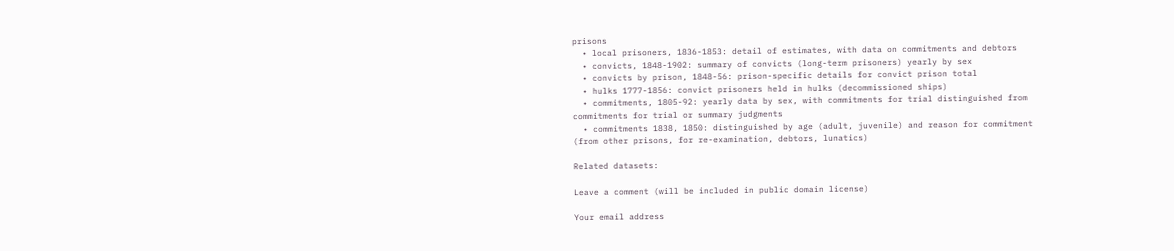prisons
  • local prisoners, 1836-1853: detail of estimates, with data on commitments and debtors
  • convicts, 1848-1902: summary of convicts (long-term prisoners) yearly by sex
  • convicts by prison, 1848-56: prison-specific details for convict prison total
  • hulks 1777-1856: convict prisoners held in hulks (decommissioned ships)
  • commitments, 1805-92: yearly data by sex, with commitments for trial distinguished from commitments for trial or summary judgments
  • commitments 1838, 1850: distinguished by age (adult, juvenile) and reason for commitment (from other prisons, for re-examination, debtors, lunatics)

Related datasets:

Leave a comment (will be included in public domain license)

Your email address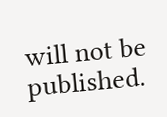will not be published.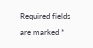Required fields are marked *